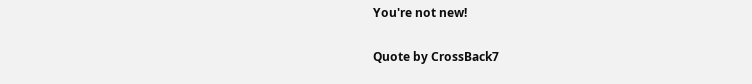You're not new!

Quote by CrossBack7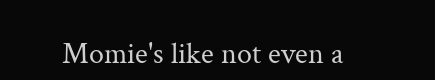Momie's like not even a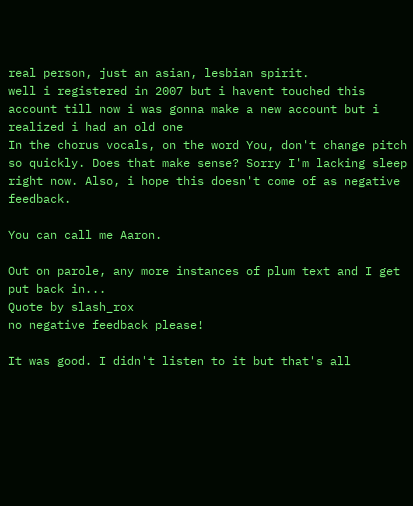real person, just an asian, lesbian spirit.
well i registered in 2007 but i havent touched this account till now i was gonna make a new account but i realized i had an old one
In the chorus vocals, on the word You, don't change pitch so quickly. Does that make sense? Sorry I'm lacking sleep right now. Also, i hope this doesn't come of as negative feedback.

You can call me Aaron.

Out on parole, any more instances of plum text and I get put back in...
Quote by slash_rox
no negative feedback please!

It was good. I didn't listen to it but that's all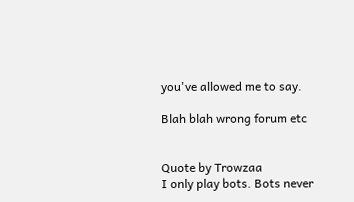you've allowed me to say.

Blah blah wrong forum etc


Quote by Trowzaa
I only play bots. Bots never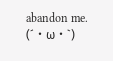abandon me. (´・ω・`)